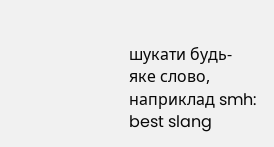шукати будь-яке слово, наприклад smh:
best slang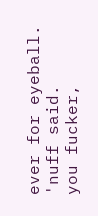ever for eyeball. 'nuff said.
you fucker,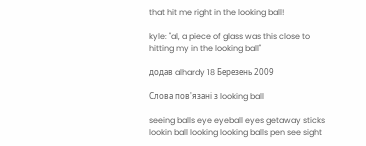that hit me right in the looking ball!

kyle: "al, a piece of glass was this close to hitting my in the looking ball"

додав alhardy 18 Березень 2009

Слова пов'язані з looking ball

seeing balls eye eyeball eyes getaway sticks lookin ball looking looking balls pen see sight